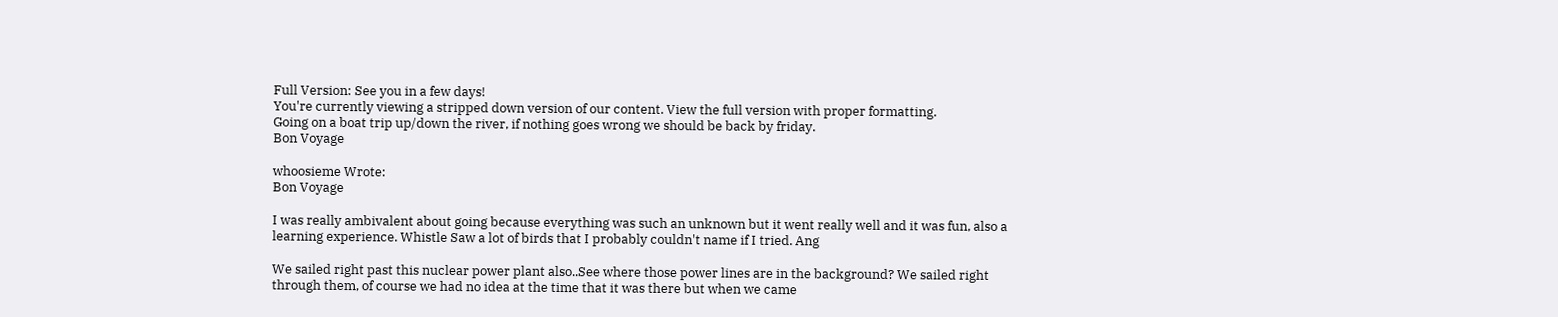Full Version: See you in a few days!
You're currently viewing a stripped down version of our content. View the full version with proper formatting.
Going on a boat trip up/down the river, if nothing goes wrong we should be back by friday.
Bon Voyage

whoosieme Wrote:
Bon Voyage

I was really ambivalent about going because everything was such an unknown but it went really well and it was fun, also a learning experience. Whistle Saw a lot of birds that I probably couldn't name if I tried. Ang

We sailed right past this nuclear power plant also..See where those power lines are in the background? We sailed right through them, of course we had no idea at the time that it was there but when we came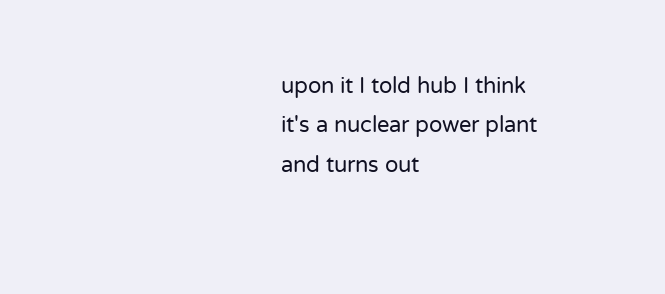upon it I told hub I think it's a nuclear power plant and turns out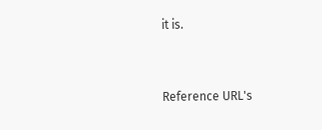it is.


Reference URL's